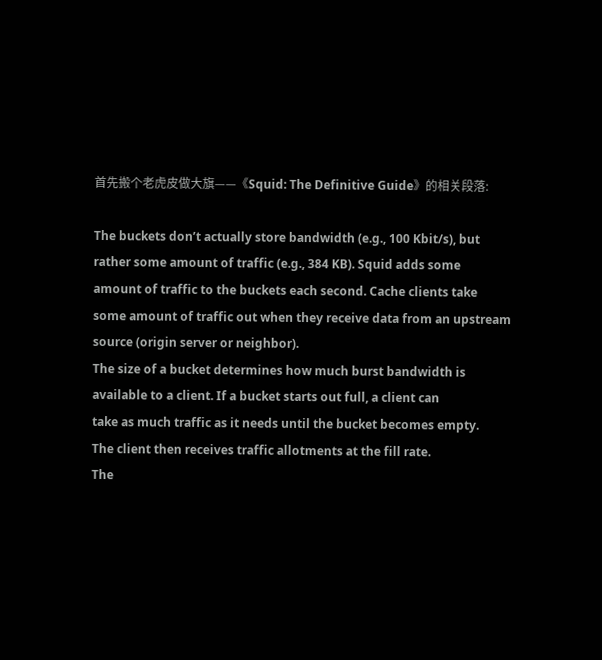首先搬个老虎皮做大旗——《Squid: The Definitive Guide》的相关段落:

The buckets don’t actually store bandwidth (e.g., 100 Kbit/s), but
rather some amount of traffic (e.g., 384 KB). Squid adds some
amount of traffic to the buckets each second. Cache clients take
some amount of traffic out when they receive data from an upstream
source (origin server or neighbor).
The size of a bucket determines how much burst bandwidth is
available to a client. If a bucket starts out full, a client can
take as much traffic as it needs until the bucket becomes empty.
The client then receives traffic allotments at the fill rate.
The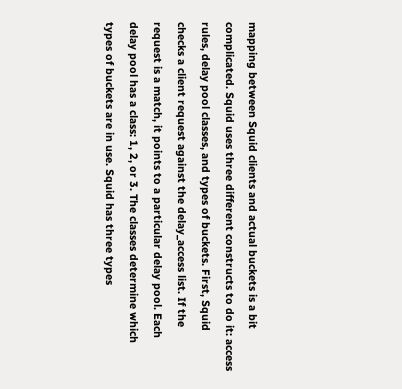mapping between Squid clients and actual buckets is a bit
complicated. Squid uses three different constructs to do it: access
rules, delay pool classes, and types of buckets. First, Squid
checks a client request against the delay_access list. If the
request is a match, it points to a particular delay pool. Each
delay pool has a class: 1, 2, or 3. The classes determine which
types of buckets are in use. Squid has three types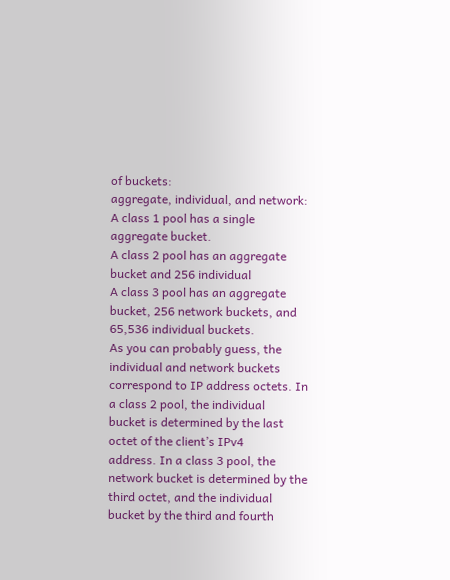of buckets:
aggregate, individual, and network:
A class 1 pool has a single aggregate bucket.
A class 2 pool has an aggregate bucket and 256 individual
A class 3 pool has an aggregate bucket, 256 network buckets, and
65,536 individual buckets.
As you can probably guess, the individual and network buckets
correspond to IP address octets. In a class 2 pool, the individual
bucket is determined by the last octet of the client’s IPv4
address. In a class 3 pool, the network bucket is determined by the
third octet, and the individual bucket by the third and fourth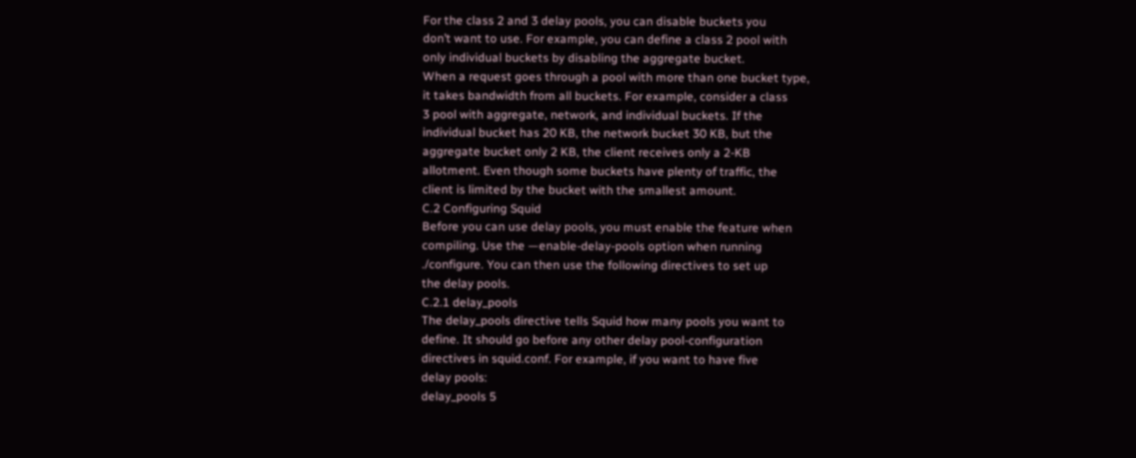For the class 2 and 3 delay pools, you can disable buckets you
don’t want to use. For example, you can define a class 2 pool with
only individual buckets by disabling the aggregate bucket.
When a request goes through a pool with more than one bucket type,
it takes bandwidth from all buckets. For example, consider a class
3 pool with aggregate, network, and individual buckets. If the
individual bucket has 20 KB, the network bucket 30 KB, but the
aggregate bucket only 2 KB, the client receives only a 2-KB
allotment. Even though some buckets have plenty of traffic, the
client is limited by the bucket with the smallest amount.
C.2 Configuring Squid
Before you can use delay pools, you must enable the feature when
compiling. Use the —enable-delay-pools option when running
./configure. You can then use the following directives to set up
the delay pools.
C.2.1 delay_pools
The delay_pools directive tells Squid how many pools you want to
define. It should go before any other delay pool-configuration
directives in squid.conf. For example, if you want to have five
delay pools:
delay_pools 5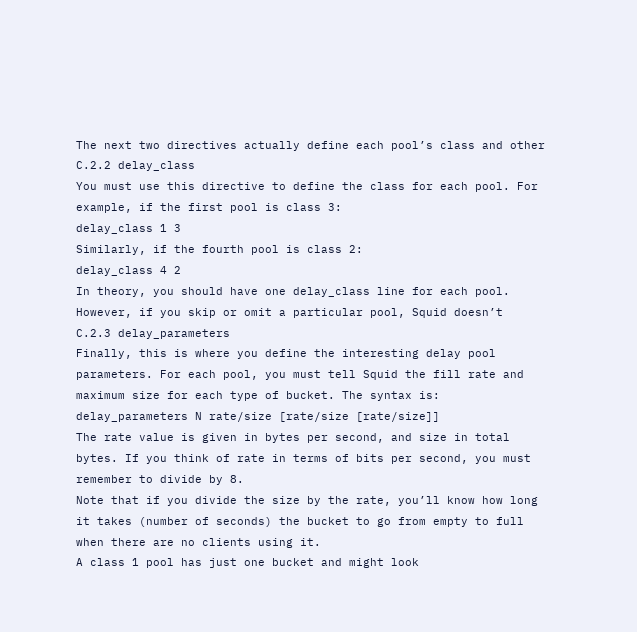The next two directives actually define each pool’s class and other
C.2.2 delay_class
You must use this directive to define the class for each pool. For
example, if the first pool is class 3:
delay_class 1 3
Similarly, if the fourth pool is class 2:
delay_class 4 2
In theory, you should have one delay_class line for each pool.
However, if you skip or omit a particular pool, Squid doesn’t
C.2.3 delay_parameters
Finally, this is where you define the interesting delay pool
parameters. For each pool, you must tell Squid the fill rate and
maximum size for each type of bucket. The syntax is:
delay_parameters N rate/size [rate/size [rate/size]]
The rate value is given in bytes per second, and size in total
bytes. If you think of rate in terms of bits per second, you must
remember to divide by 8.
Note that if you divide the size by the rate, you’ll know how long
it takes (number of seconds) the bucket to go from empty to full
when there are no clients using it.
A class 1 pool has just one bucket and might look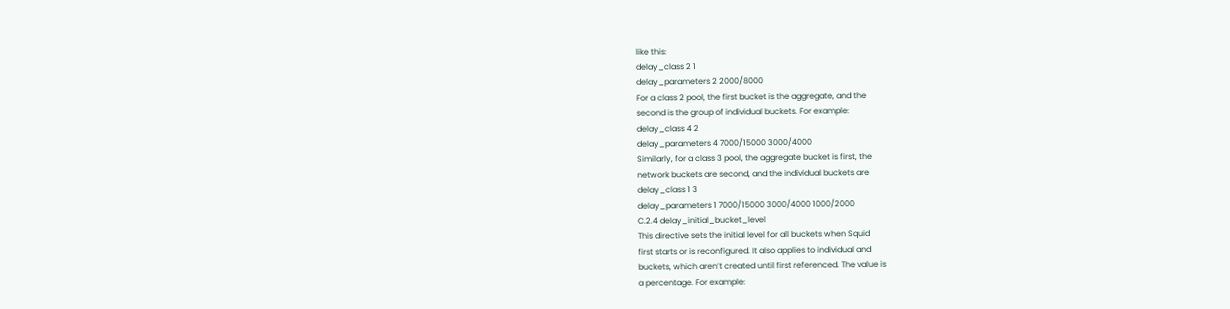like this:
delay_class 2 1
delay_parameters 2 2000/8000
For a class 2 pool, the first bucket is the aggregate, and the
second is the group of individual buckets. For example:
delay_class 4 2
delay_parameters 4 7000/15000 3000/4000
Similarly, for a class 3 pool, the aggregate bucket is first, the
network buckets are second, and the individual buckets are
delay_class 1 3
delay_parameters 1 7000/15000 3000/4000 1000/2000
C.2.4 delay_initial_bucket_level
This directive sets the initial level for all buckets when Squid
first starts or is reconfigured. It also applies to individual and
buckets, which aren’t created until first referenced. The value is
a percentage. For example: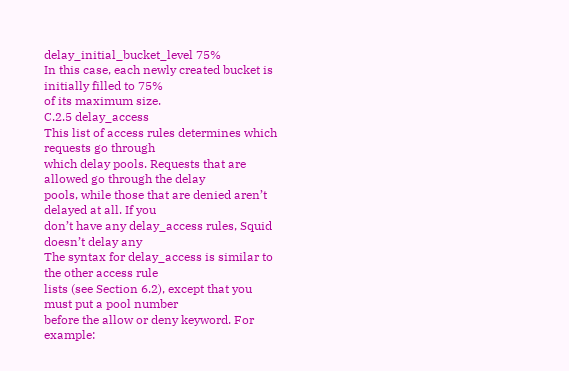delay_initial_bucket_level 75%
In this case, each newly created bucket is initially filled to 75%
of its maximum size.
C.2.5 delay_access
This list of access rules determines which requests go through
which delay pools. Requests that are allowed go through the delay
pools, while those that are denied aren’t delayed at all. If you
don’t have any delay_access rules, Squid doesn’t delay any
The syntax for delay_access is similar to the other access rule
lists (see Section 6.2), except that you must put a pool number
before the allow or deny keyword. For example: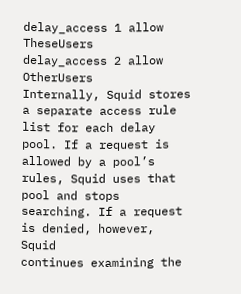delay_access 1 allow TheseUsers
delay_access 2 allow OtherUsers
Internally, Squid stores a separate access rule list for each delay
pool. If a request is allowed by a pool’s rules, Squid uses that
pool and stops searching. If a request is denied, however, Squid
continues examining the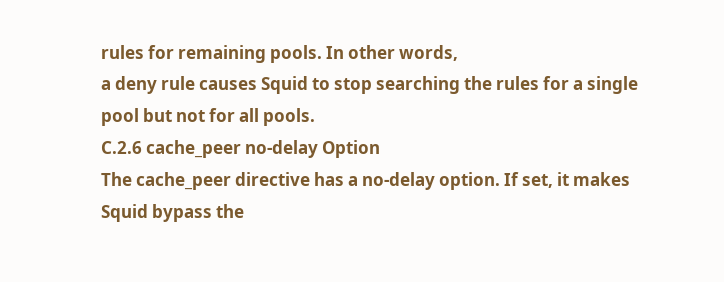rules for remaining pools. In other words,
a deny rule causes Squid to stop searching the rules for a single
pool but not for all pools.
C.2.6 cache_peer no-delay Option
The cache_peer directive has a no-delay option. If set, it makes
Squid bypass the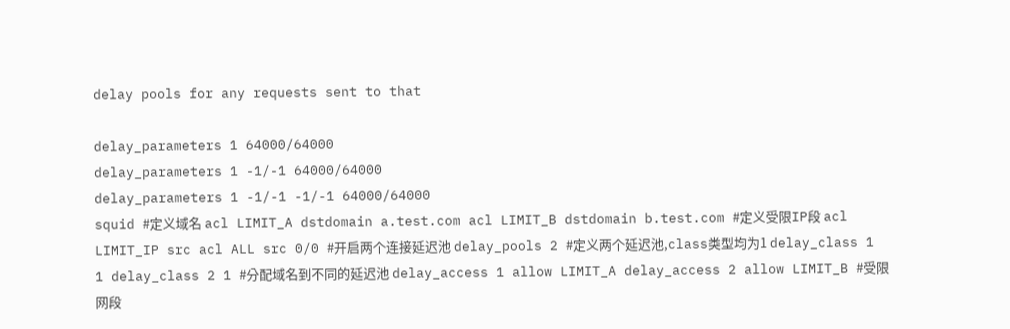delay pools for any requests sent to that

delay_parameters 1 64000/64000
delay_parameters 1 -1/-1 64000/64000
delay_parameters 1 -1/-1 -1/-1 64000/64000
squid #定义域名 acl LIMIT_A dstdomain a.test.com acl LIMIT_B dstdomain b.test.com #定义受限IP段 acl LIMIT_IP src acl ALL src 0/0 #开启两个连接延迟池 delay_pools 2 #定义两个延迟池,class类型均为1 delay_class 1 1 delay_class 2 1 #分配域名到不同的延迟池 delay_access 1 allow LIMIT_A delay_access 2 allow LIMIT_B #受限网段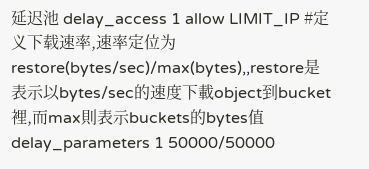延迟池 delay_access 1 allow LIMIT_IP #定义下载速率,速率定位为restore(bytes/sec)/max(bytes),,restore是表示以bytes/sec的速度下載object到bucket裡,而max則表示buckets的bytes值 delay_parameters 1 50000/50000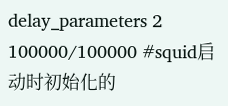delay_parameters 2 100000/100000 #squid启动时初始化的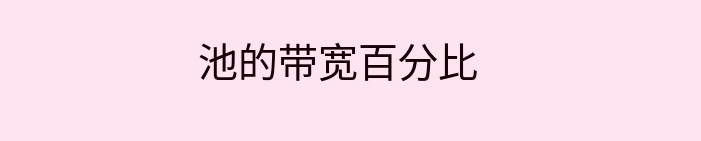池的带宽百分比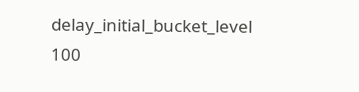delay_initial_bucket_level 100